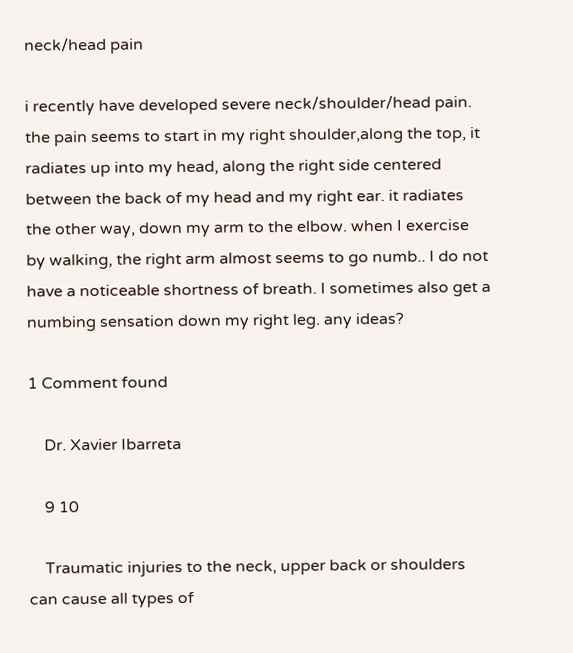neck/head pain

i recently have developed severe neck/shoulder/head pain. the pain seems to start in my right shoulder,along the top, it radiates up into my head, along the right side centered between the back of my head and my right ear. it radiates the other way, down my arm to the elbow. when I exercise by walking, the right arm almost seems to go numb.. I do not have a noticeable shortness of breath. I sometimes also get a numbing sensation down my right leg. any ideas?

1 Comment found

    Dr. Xavier Ibarreta

    9 10

    Traumatic injuries to the neck, upper back or shoulders can cause all types of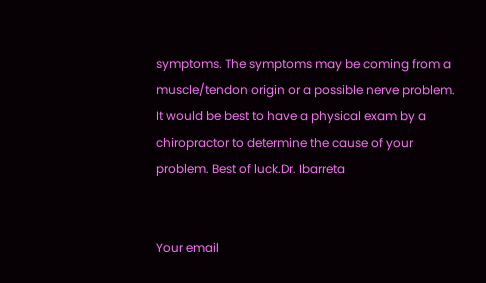symptoms. The symptoms may be coming from a muscle/tendon origin or a possible nerve problem. It would be best to have a physical exam by a chiropractor to determine the cause of your problem. Best of luck.Dr. Ibarreta


Your email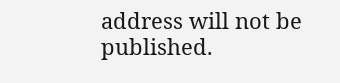address will not be published.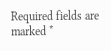Required fields are marked *